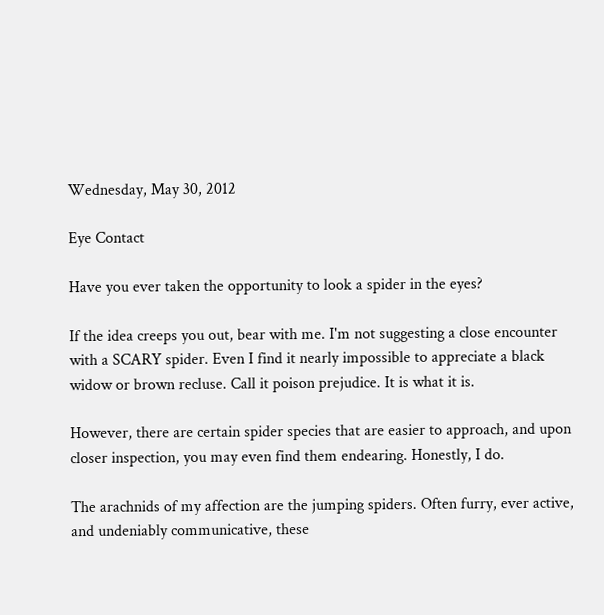Wednesday, May 30, 2012

Eye Contact

Have you ever taken the opportunity to look a spider in the eyes?

If the idea creeps you out, bear with me. I'm not suggesting a close encounter with a SCARY spider. Even I find it nearly impossible to appreciate a black widow or brown recluse. Call it poison prejudice. It is what it is.

However, there are certain spider species that are easier to approach, and upon closer inspection, you may even find them endearing. Honestly, I do.

The arachnids of my affection are the jumping spiders. Often furry, ever active, and undeniably communicative, these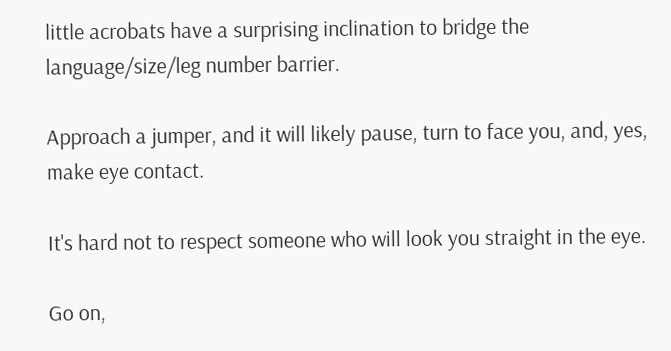little acrobats have a surprising inclination to bridge the language/size/leg number barrier.

Approach a jumper, and it will likely pause, turn to face you, and, yes, make eye contact.

It's hard not to respect someone who will look you straight in the eye.

Go on,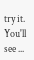try it. You'll see ...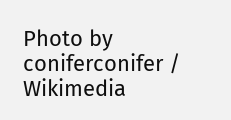Photo by coniferconifer / Wikimedia